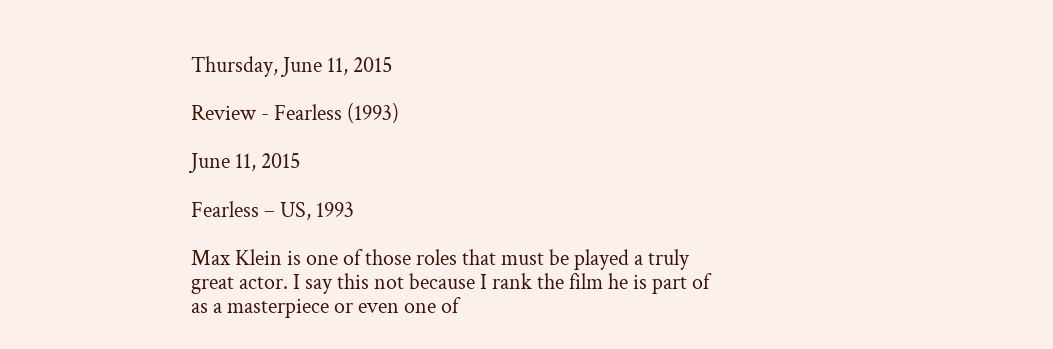Thursday, June 11, 2015

Review - Fearless (1993)

June 11, 2015

Fearless – US, 1993

Max Klein is one of those roles that must be played a truly great actor. I say this not because I rank the film he is part of as a masterpiece or even one of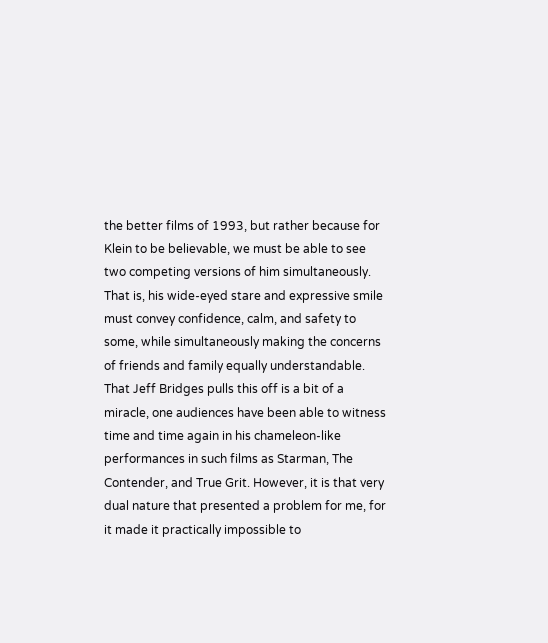the better films of 1993, but rather because for Klein to be believable, we must be able to see two competing versions of him simultaneously. That is, his wide-eyed stare and expressive smile must convey confidence, calm, and safety to some, while simultaneously making the concerns of friends and family equally understandable. That Jeff Bridges pulls this off is a bit of a miracle, one audiences have been able to witness time and time again in his chameleon-like performances in such films as Starman, The Contender, and True Grit. However, it is that very dual nature that presented a problem for me, for it made it practically impossible to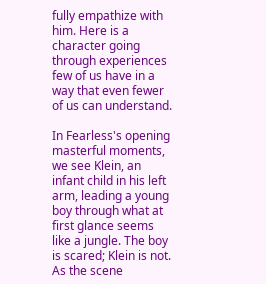fully empathize with him. Here is a character going through experiences few of us have in a way that even fewer of us can understand.

In Fearless's opening masterful moments, we see Klein, an infant child in his left arm, leading a young boy through what at first glance seems like a jungle. The boy is scared; Klein is not. As the scene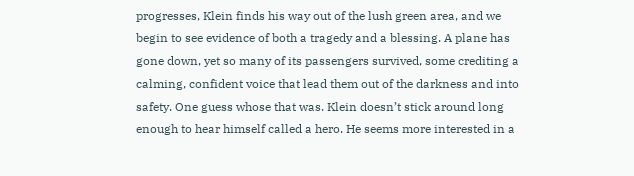progresses, Klein finds his way out of the lush green area, and we begin to see evidence of both a tragedy and a blessing. A plane has gone down, yet so many of its passengers survived, some crediting a calming, confident voice that lead them out of the darkness and into safety. One guess whose that was. Klein doesn’t stick around long enough to hear himself called a hero. He seems more interested in a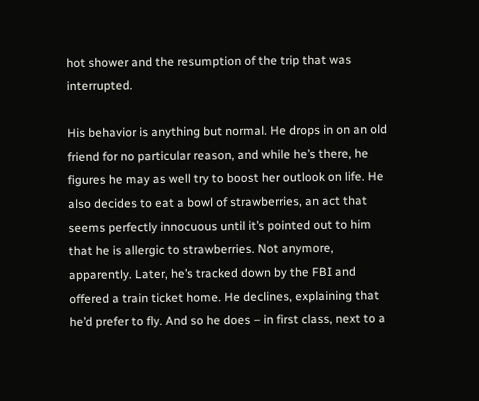hot shower and the resumption of the trip that was interrupted.

His behavior is anything but normal. He drops in on an old friend for no particular reason, and while he’s there, he figures he may as well try to boost her outlook on life. He also decides to eat a bowl of strawberries, an act that seems perfectly innocuous until it’s pointed out to him that he is allergic to strawberries. Not anymore, apparently. Later, he’s tracked down by the FBI and offered a train ticket home. He declines, explaining that he’d prefer to fly. And so he does – in first class, next to a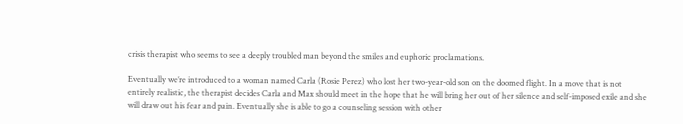crisis therapist who seems to see a deeply troubled man beyond the smiles and euphoric proclamations.

Eventually we’re introduced to a woman named Carla (Rosie Perez) who lost her two-year-old son on the doomed flight. In a move that is not entirely realistic, the therapist decides Carla and Max should meet in the hope that he will bring her out of her silence and self-imposed exile and she will draw out his fear and pain. Eventually she is able to go a counseling session with other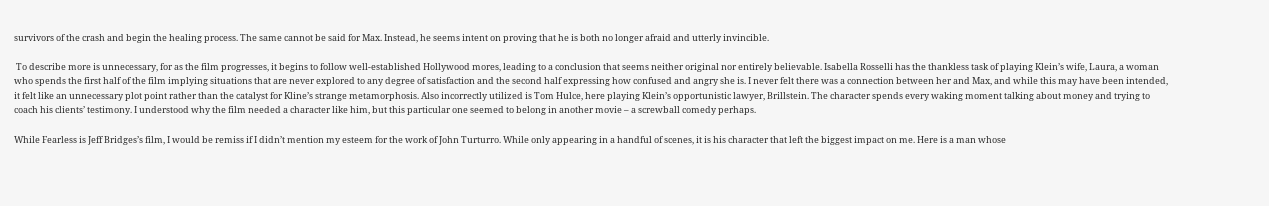survivors of the crash and begin the healing process. The same cannot be said for Max. Instead, he seems intent on proving that he is both no longer afraid and utterly invincible.

 To describe more is unnecessary, for as the film progresses, it begins to follow well-established Hollywood mores, leading to a conclusion that seems neither original nor entirely believable. Isabella Rosselli has the thankless task of playing Klein’s wife, Laura, a woman who spends the first half of the film implying situations that are never explored to any degree of satisfaction and the second half expressing how confused and angry she is. I never felt there was a connection between her and Max, and while this may have been intended, it felt like an unnecessary plot point rather than the catalyst for Kline’s strange metamorphosis. Also incorrectly utilized is Tom Hulce, here playing Klein’s opportunistic lawyer, Brillstein. The character spends every waking moment talking about money and trying to coach his clients’ testimony. I understood why the film needed a character like him, but this particular one seemed to belong in another movie – a screwball comedy perhaps.

While Fearless is Jeff Bridges’s film, I would be remiss if I didn’t mention my esteem for the work of John Turturro. While only appearing in a handful of scenes, it is his character that left the biggest impact on me. Here is a man whose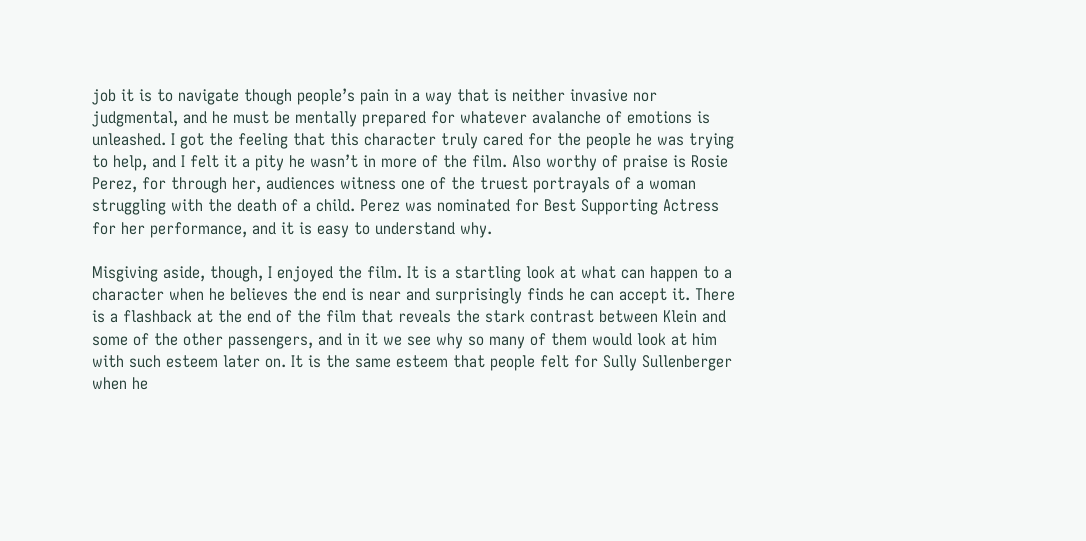job it is to navigate though people’s pain in a way that is neither invasive nor judgmental, and he must be mentally prepared for whatever avalanche of emotions is unleashed. I got the feeling that this character truly cared for the people he was trying to help, and I felt it a pity he wasn’t in more of the film. Also worthy of praise is Rosie Perez, for through her, audiences witness one of the truest portrayals of a woman struggling with the death of a child. Perez was nominated for Best Supporting Actress for her performance, and it is easy to understand why.

Misgiving aside, though, I enjoyed the film. It is a startling look at what can happen to a character when he believes the end is near and surprisingly finds he can accept it. There is a flashback at the end of the film that reveals the stark contrast between Klein and some of the other passengers, and in it we see why so many of them would look at him with such esteem later on. It is the same esteem that people felt for Sully Sullenberger when he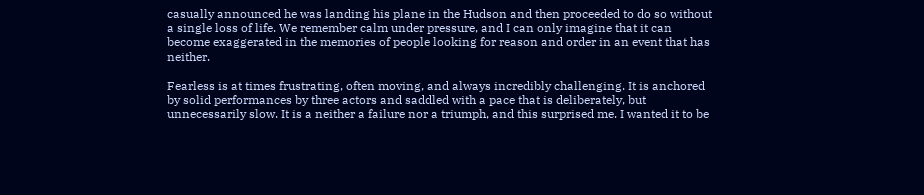casually announced he was landing his plane in the Hudson and then proceeded to do so without a single loss of life. We remember calm under pressure, and I can only imagine that it can become exaggerated in the memories of people looking for reason and order in an event that has neither.

Fearless is at times frustrating, often moving, and always incredibly challenging. It is anchored by solid performances by three actors and saddled with a pace that is deliberately, but unnecessarily slow. It is a neither a failure nor a triumph, and this surprised me. I wanted it to be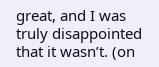great, and I was truly disappointed that it wasn’t. (on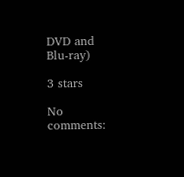DVD and Blu-ray)

3 stars

No comments: